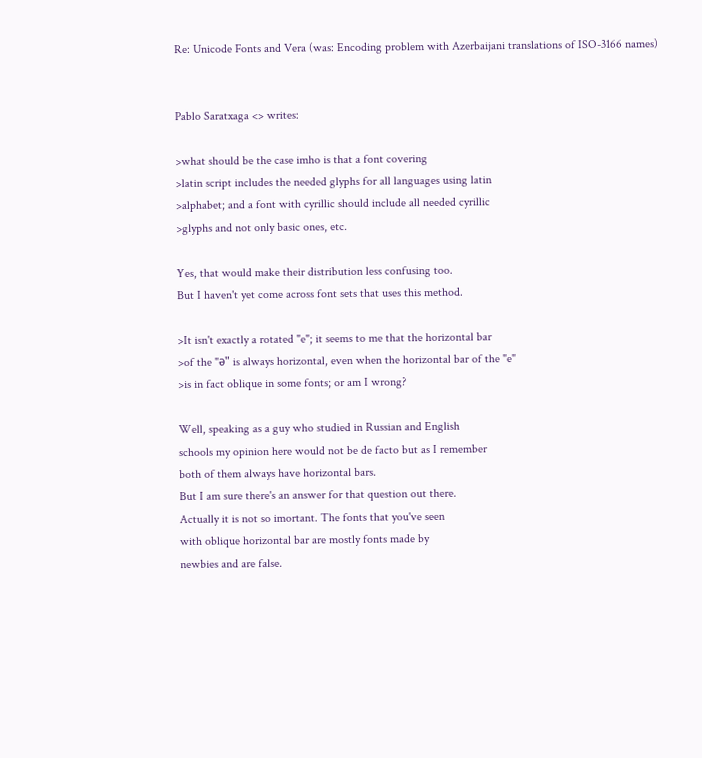Re: Unicode Fonts and Vera (was: Encoding problem with Azerbaijani translations of ISO-3166 names)


Pablo Saratxaga <> writes:

>what should be the case imho is that a font covering
>latin script includes the needed glyphs for all languages using latin
>alphabet; and a font with cyrillic should include all needed cyrillic
>glyphs and not only basic ones, etc.

Yes, that would make their distribution less confusing too.
But I haven't yet come across font sets that uses this method.

>It isn't exactly a rotated "e"; it seems to me that the horizontal bar
>of the "ə" is always horizontal, even when the horizontal bar of the "e"
>is in fact oblique in some fonts; or am I wrong?

Well, speaking as a guy who studied in Russian and English
schools my opinion here would not be de facto but as I remember
both of them always have horizontal bars.
But I am sure there's an answer for that question out there.
Actually it is not so imortant. The fonts that you've seen
with oblique horizontal bar are mostly fonts made by
newbies and are false.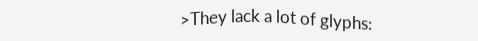>They lack a lot of glyphs: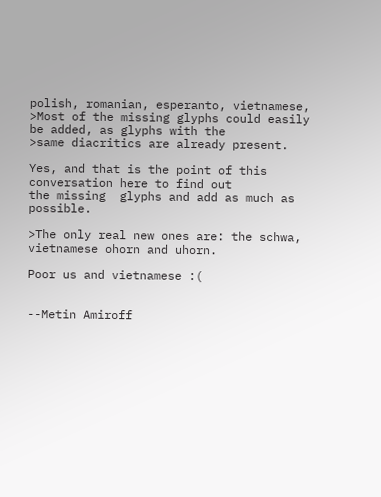polish, romanian, esperanto, vietnamese,
>Most of the missing glyphs could easily be added, as glyphs with the
>same diacritics are already present.

Yes, and that is the point of this conversation here to find out
the missing  glyphs and add as much as possible.

>The only real new ones are: the schwa, vietnamese ohorn and uhorn.

Poor us and vietnamese :(


--Metin Amiroff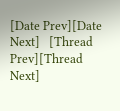[Date Prev][Date Next]   [Thread Prev][Thread Next]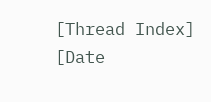[Thread Index] [Date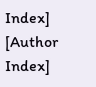Index] [Author Index]